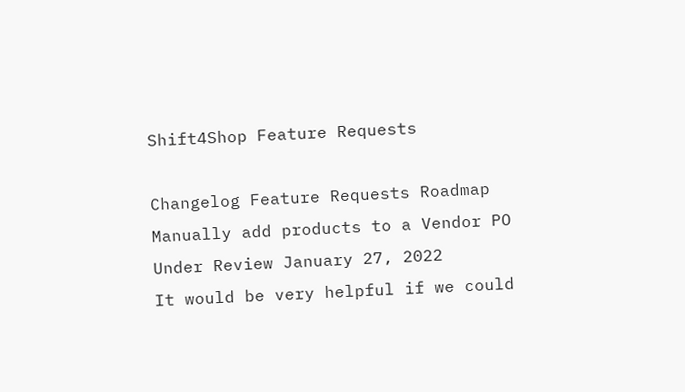Shift4Shop Feature Requests

Changelog Feature Requests Roadmap
Manually add products to a Vendor PO
Under Review January 27, 2022
It would be very helpful if we could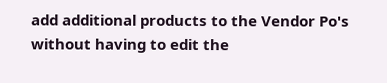add additional products to the Vendor Po's without having to edit the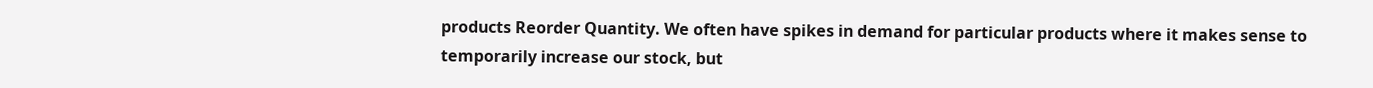products Reorder Quantity. We often have spikes in demand for particular products where it makes sense to temporarily increase our stock, but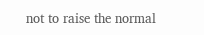not to raise the normal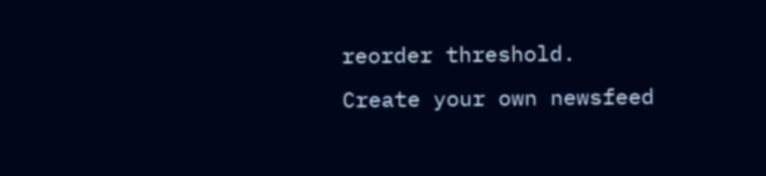reorder threshold.
Create your own newsfeed